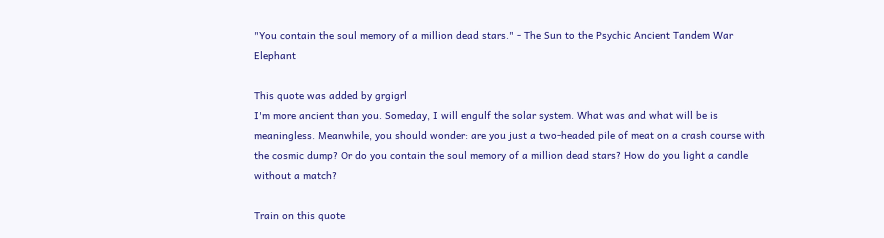"You contain the soul memory of a million dead stars." - The Sun to the Psychic Ancient Tandem War Elephant

This quote was added by grgigrl
I'm more ancient than you. Someday, I will engulf the solar system. What was and what will be is meaningless. Meanwhile, you should wonder: are you just a two-headed pile of meat on a crash course with the cosmic dump? Or do you contain the soul memory of a million dead stars? How do you light a candle without a match?

Train on this quote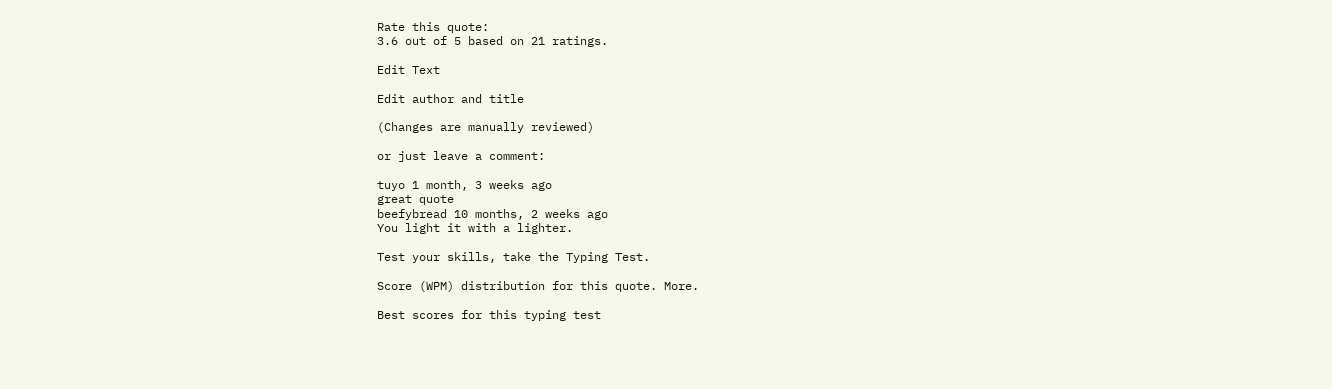Rate this quote:
3.6 out of 5 based on 21 ratings.

Edit Text

Edit author and title

(Changes are manually reviewed)

or just leave a comment:

tuyo 1 month, 3 weeks ago
great quote
beefybread 10 months, 2 weeks ago
You light it with a lighter.

Test your skills, take the Typing Test.

Score (WPM) distribution for this quote. More.

Best scores for this typing test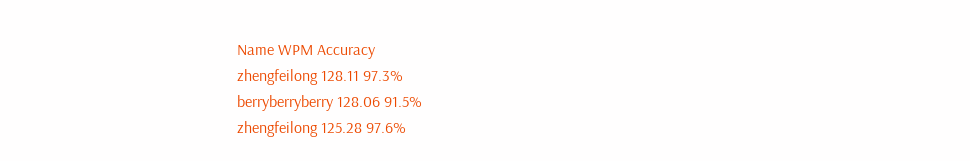Name WPM Accuracy
zhengfeilong 128.11 97.3%
berryberryberry 128.06 91.5%
zhengfeilong 125.28 97.6%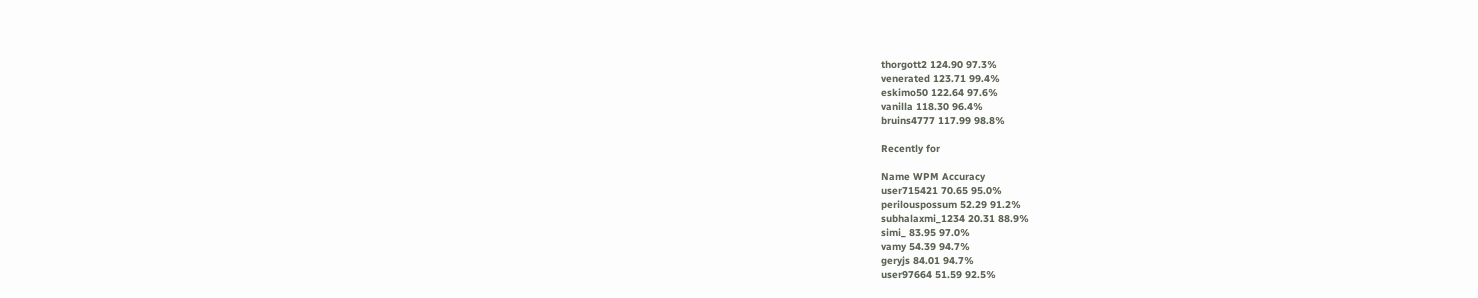thorgott2 124.90 97.3%
venerated 123.71 99.4%
eskimo50 122.64 97.6%
vanilla 118.30 96.4%
bruins4777 117.99 98.8%

Recently for

Name WPM Accuracy
user715421 70.65 95.0%
perilouspossum 52.29 91.2%
subhalaxmi_1234 20.31 88.9%
simi_ 83.95 97.0%
vamy 54.39 94.7%
geryjs 84.01 94.7%
user97664 51.59 92.5%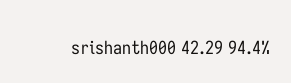srishanth000 42.29 94.4%